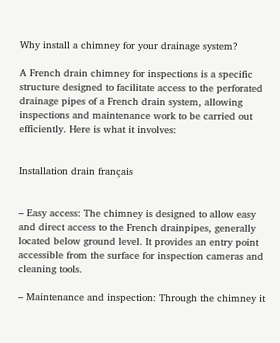Why install a chimney for your drainage system?

A French drain chimney for inspections is a specific structure designed to facilitate access to the perforated drainage pipes of a French drain system, allowing inspections and maintenance work to be carried out efficiently. Here is what it involves:


Installation drain français


– Easy access: The chimney is designed to allow easy and direct access to the French drainpipes, generally located below ground level. It provides an entry point accessible from the surface for inspection cameras and cleaning tools.

– Maintenance and inspection: Through the chimney it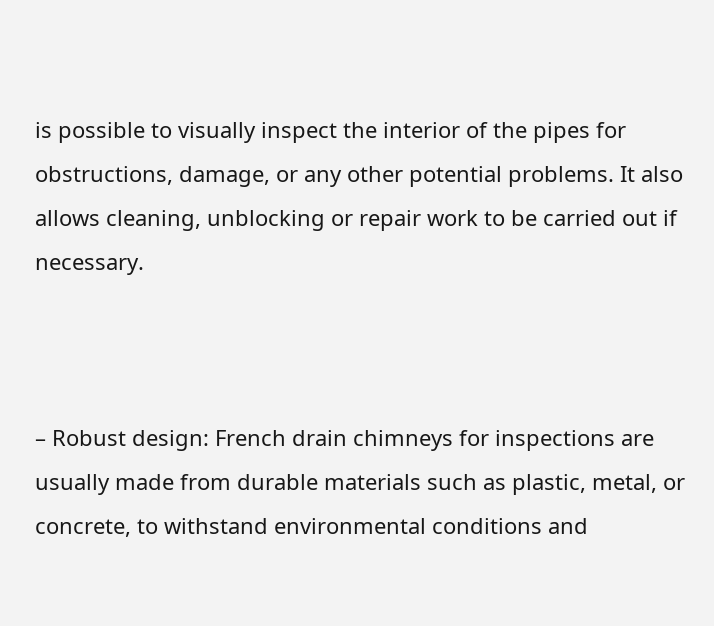is possible to visually inspect the interior of the pipes for obstructions, damage, or any other potential problems. It also allows cleaning, unblocking or repair work to be carried out if necessary.



– Robust design: French drain chimneys for inspections are usually made from durable materials such as plastic, metal, or concrete, to withstand environmental conditions and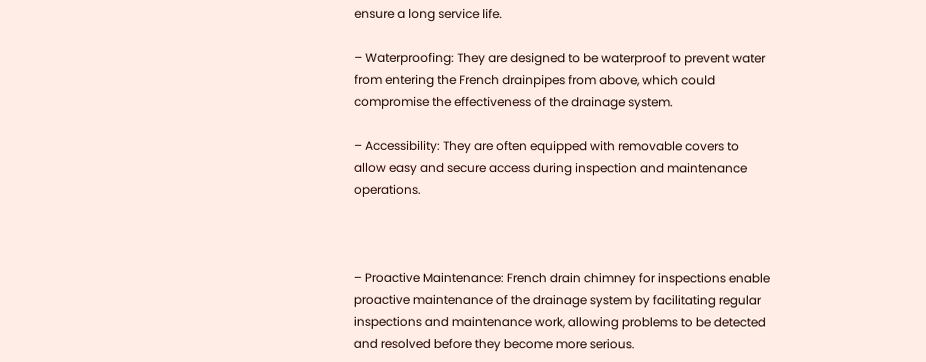ensure a long service life.

– Waterproofing: They are designed to be waterproof to prevent water from entering the French drainpipes from above, which could compromise the effectiveness of the drainage system.

– Accessibility: They are often equipped with removable covers to allow easy and secure access during inspection and maintenance operations.



– Proactive Maintenance: French drain chimney for inspections enable proactive maintenance of the drainage system by facilitating regular inspections and maintenance work, allowing problems to be detected and resolved before they become more serious.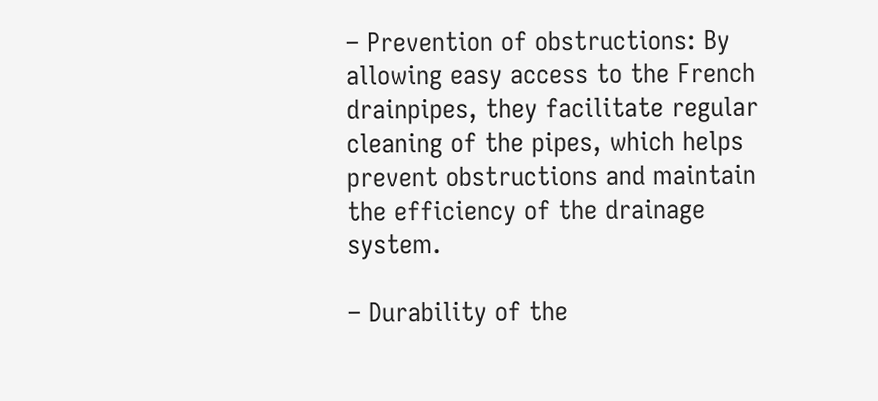– Prevention of obstructions: By allowing easy access to the French drainpipes, they facilitate regular cleaning of the pipes, which helps prevent obstructions and maintain the efficiency of the drainage system.

– Durability of the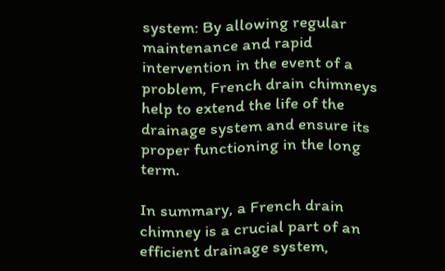system: By allowing regular maintenance and rapid intervention in the event of a problem, French drain chimneys help to extend the life of the drainage system and ensure its proper functioning in the long term.

In summary, a French drain chimney is a crucial part of an efficient drainage system,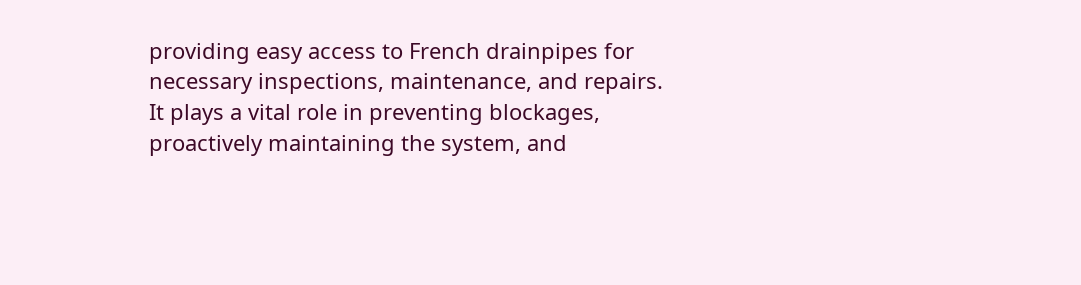providing easy access to French drainpipes for necessary inspections, maintenance, and repairs. It plays a vital role in preventing blockages, proactively maintaining the system, and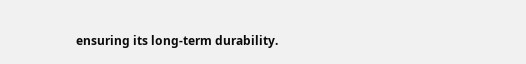ensuring its long-term durability.